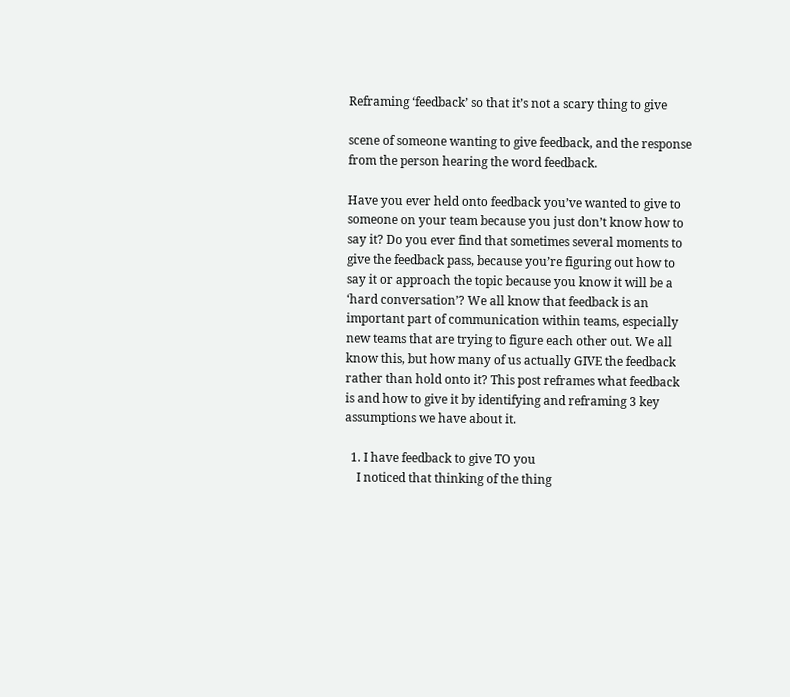Reframing ‘feedback’ so that it’s not a scary thing to give

scene of someone wanting to give feedback, and the response from the person hearing the word feedback.

Have you ever held onto feedback you’ve wanted to give to someone on your team because you just don’t know how to say it? Do you ever find that sometimes several moments to give the feedback pass, because you’re figuring out how to say it or approach the topic because you know it will be a ‘hard conversation’? We all know that feedback is an important part of communication within teams, especially new teams that are trying to figure each other out. We all know this, but how many of us actually GIVE the feedback rather than hold onto it? This post reframes what feedback is and how to give it by identifying and reframing 3 key assumptions we have about it.

  1. I have feedback to give TO you
    I noticed that thinking of the thing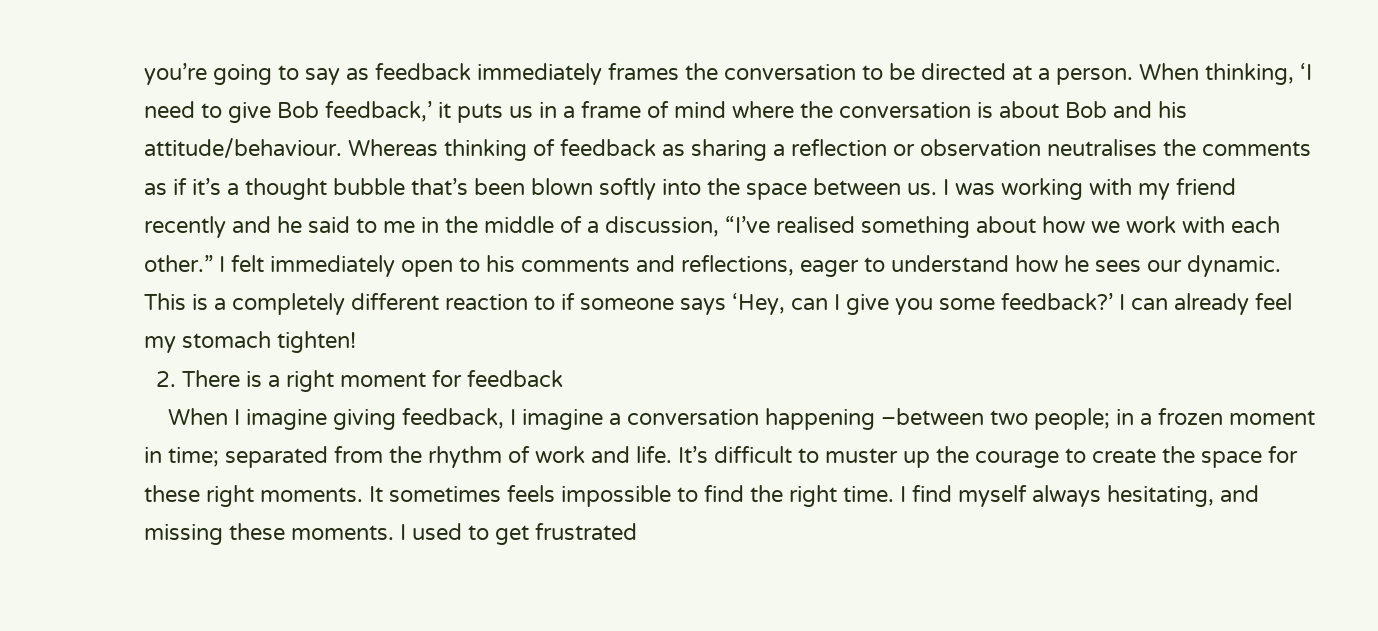you’re going to say as feedback immediately frames the conversation to be directed at a person. When thinking, ‘I need to give Bob feedback,’ it puts us in a frame of mind where the conversation is about Bob and his attitude/behaviour. Whereas thinking of feedback as sharing a reflection or observation neutralises the comments as if it’s a thought bubble that’s been blown softly into the space between us. I was working with my friend recently and he said to me in the middle of a discussion, “I’ve realised something about how we work with each other.” I felt immediately open to his comments and reflections, eager to understand how he sees our dynamic. This is a completely different reaction to if someone says ‘Hey, can I give you some feedback?’ I can already feel my stomach tighten!
  2. There is a right moment for feedback
    When I imagine giving feedback, I imagine a conversation happening –between two people; in a frozen moment in time; separated from the rhythm of work and life. It’s difficult to muster up the courage to create the space for these right moments. It sometimes feels impossible to find the right time. I find myself always hesitating, and missing these moments. I used to get frustrated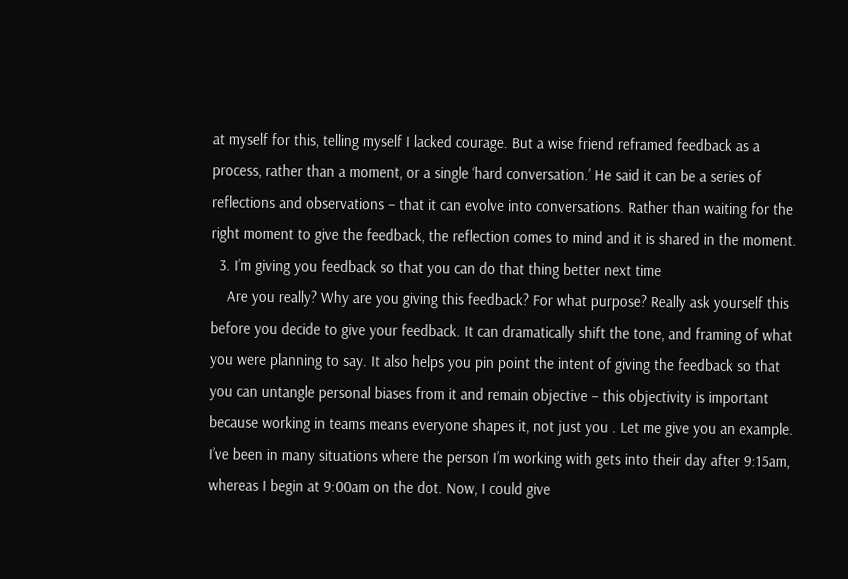at myself for this, telling myself I lacked courage. But a wise friend reframed feedback as a process, rather than a moment, or a single ‘hard conversation.’ He said it can be a series of reflections and observations – that it can evolve into conversations. Rather than waiting for the right moment to give the feedback, the reflection comes to mind and it is shared in the moment.
  3. I’m giving you feedback so that you can do that thing better next time
    Are you really? Why are you giving this feedback? For what purpose? Really ask yourself this before you decide to give your feedback. It can dramatically shift the tone, and framing of what you were planning to say. It also helps you pin point the intent of giving the feedback so that you can untangle personal biases from it and remain objective – this objectivity is important because working in teams means everyone shapes it, not just you . Let me give you an example. I’ve been in many situations where the person I’m working with gets into their day after 9:15am, whereas I begin at 9:00am on the dot. Now, I could give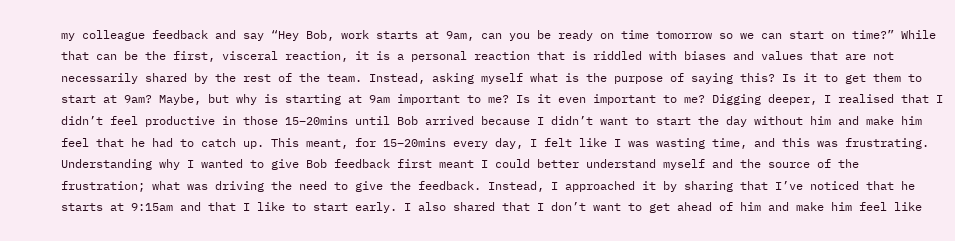my colleague feedback and say “Hey Bob, work starts at 9am, can you be ready on time tomorrow so we can start on time?” While that can be the first, visceral reaction, it is a personal reaction that is riddled with biases and values that are not necessarily shared by the rest of the team. Instead, asking myself what is the purpose of saying this? Is it to get them to start at 9am? Maybe, but why is starting at 9am important to me? Is it even important to me? Digging deeper, I realised that I didn’t feel productive in those 15–20mins until Bob arrived because I didn’t want to start the day without him and make him feel that he had to catch up. This meant, for 15–20mins every day, I felt like I was wasting time, and this was frustrating. Understanding why I wanted to give Bob feedback first meant I could better understand myself and the source of the frustration; what was driving the need to give the feedback. Instead, I approached it by sharing that I’ve noticed that he starts at 9:15am and that I like to start early. I also shared that I don’t want to get ahead of him and make him feel like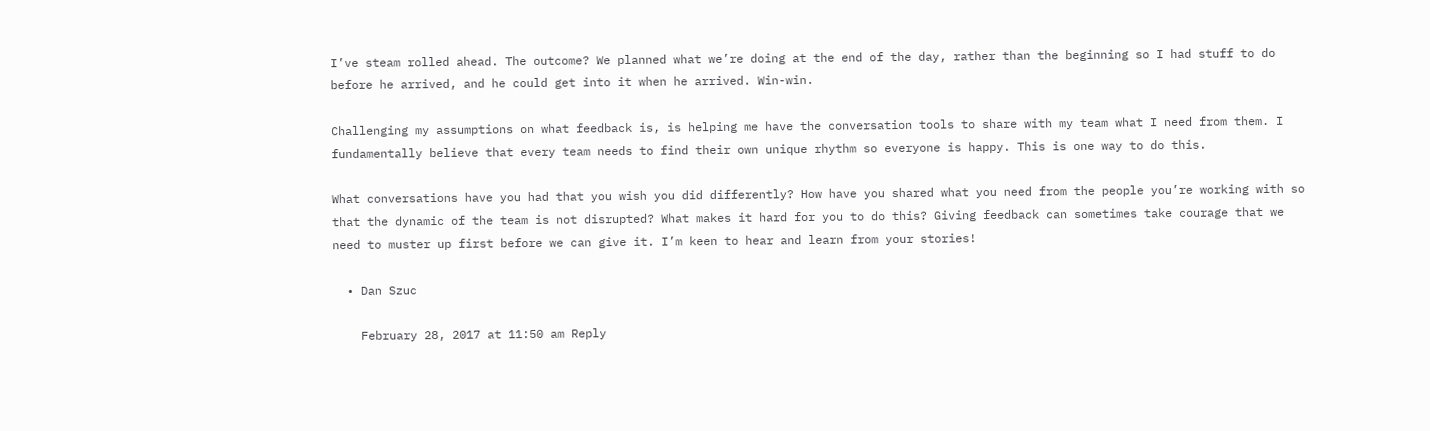I’ve steam rolled ahead. The outcome? We planned what we’re doing at the end of the day, rather than the beginning so I had stuff to do before he arrived, and he could get into it when he arrived. Win-win.

Challenging my assumptions on what feedback is, is helping me have the conversation tools to share with my team what I need from them. I fundamentally believe that every team needs to find their own unique rhythm so everyone is happy. This is one way to do this.

What conversations have you had that you wish you did differently? How have you shared what you need from the people you’re working with so that the dynamic of the team is not disrupted? What makes it hard for you to do this? Giving feedback can sometimes take courage that we need to muster up first before we can give it. I’m keen to hear and learn from your stories!

  • Dan Szuc

    February 28, 2017 at 11:50 am Reply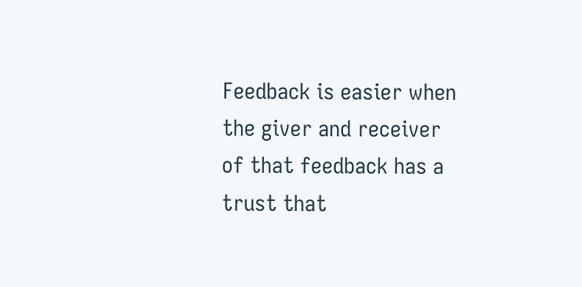Feedback is easier when the giver and receiver of that feedback has a trust that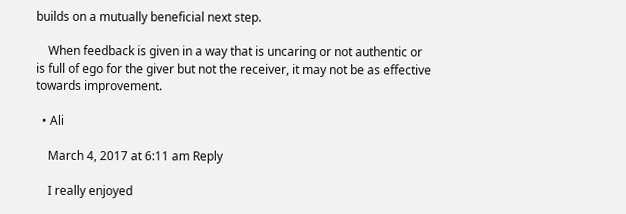builds on a mutually beneficial next step.

    When feedback is given in a way that is uncaring or not authentic or is full of ego for the giver but not the receiver, it may not be as effective towards improvement.

  • Ali

    March 4, 2017 at 6:11 am Reply

    I really enjoyed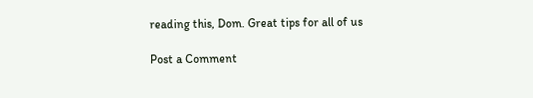reading this, Dom. Great tips for all of us

Post a Comment